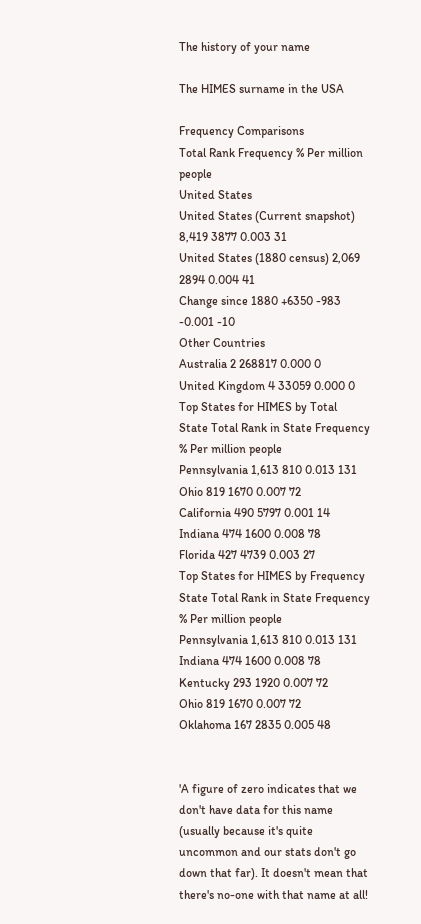The history of your name

The HIMES surname in the USA

Frequency Comparisons
Total Rank Frequency % Per million people
United States
United States (Current snapshot) 8,419 3877 0.003 31
United States (1880 census) 2,069 2894 0.004 41
Change since 1880 +6350 -983 -0.001 -10
Other Countries
Australia 2 268817 0.000 0
United Kingdom 4 33059 0.000 0
Top States for HIMES by Total
State Total Rank in State Frequency % Per million people
Pennsylvania 1,613 810 0.013 131
Ohio 819 1670 0.007 72
California 490 5797 0.001 14
Indiana 474 1600 0.008 78
Florida 427 4739 0.003 27
Top States for HIMES by Frequency
State Total Rank in State Frequency % Per million people
Pennsylvania 1,613 810 0.013 131
Indiana 474 1600 0.008 78
Kentucky 293 1920 0.007 72
Ohio 819 1670 0.007 72
Oklahoma 167 2835 0.005 48


'A figure of zero indicates that we don't have data for this name (usually because it's quite uncommon and our stats don't go down that far). It doesn't mean that there's no-one with that name at all!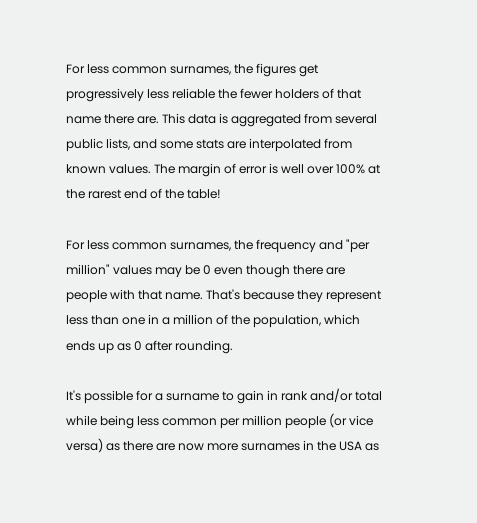For less common surnames, the figures get progressively less reliable the fewer holders of that name there are. This data is aggregated from several public lists, and some stats are interpolated from known values. The margin of error is well over 100% at the rarest end of the table!

For less common surnames, the frequency and "per million" values may be 0 even though there are people with that name. That's because they represent less than one in a million of the population, which ends up as 0 after rounding.

It's possible for a surname to gain in rank and/or total while being less common per million people (or vice versa) as there are now more surnames in the USA as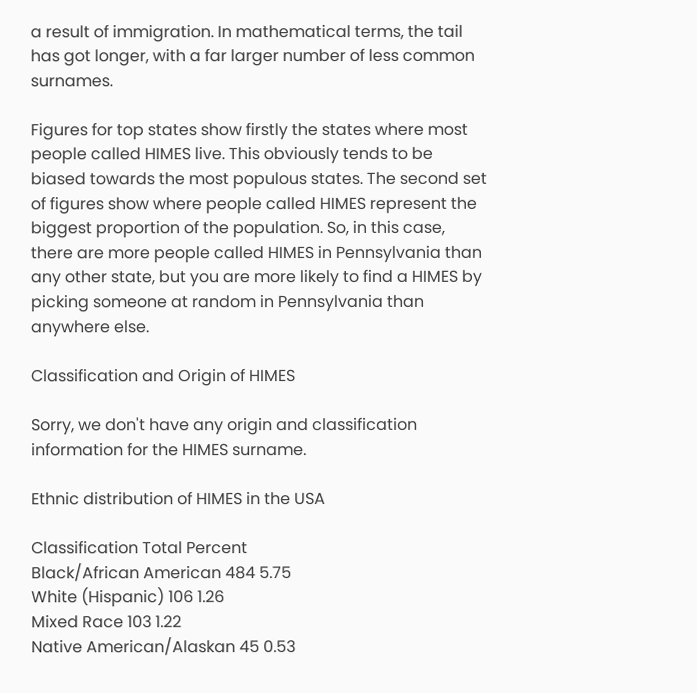a result of immigration. In mathematical terms, the tail has got longer, with a far larger number of less common surnames.

Figures for top states show firstly the states where most people called HIMES live. This obviously tends to be biased towards the most populous states. The second set of figures show where people called HIMES represent the biggest proportion of the population. So, in this case, there are more people called HIMES in Pennsylvania than any other state, but you are more likely to find a HIMES by picking someone at random in Pennsylvania than anywhere else.

Classification and Origin of HIMES

Sorry, we don't have any origin and classification information for the HIMES surname.

Ethnic distribution of HIMES in the USA

Classification Total Percent
Black/African American 484 5.75
White (Hispanic) 106 1.26
Mixed Race 103 1.22
Native American/Alaskan 45 0.53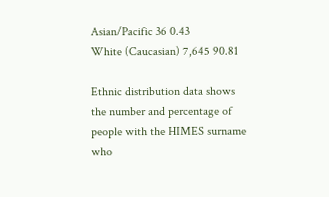Asian/Pacific 36 0.43
White (Caucasian) 7,645 90.81

Ethnic distribution data shows the number and percentage of people with the HIMES surname who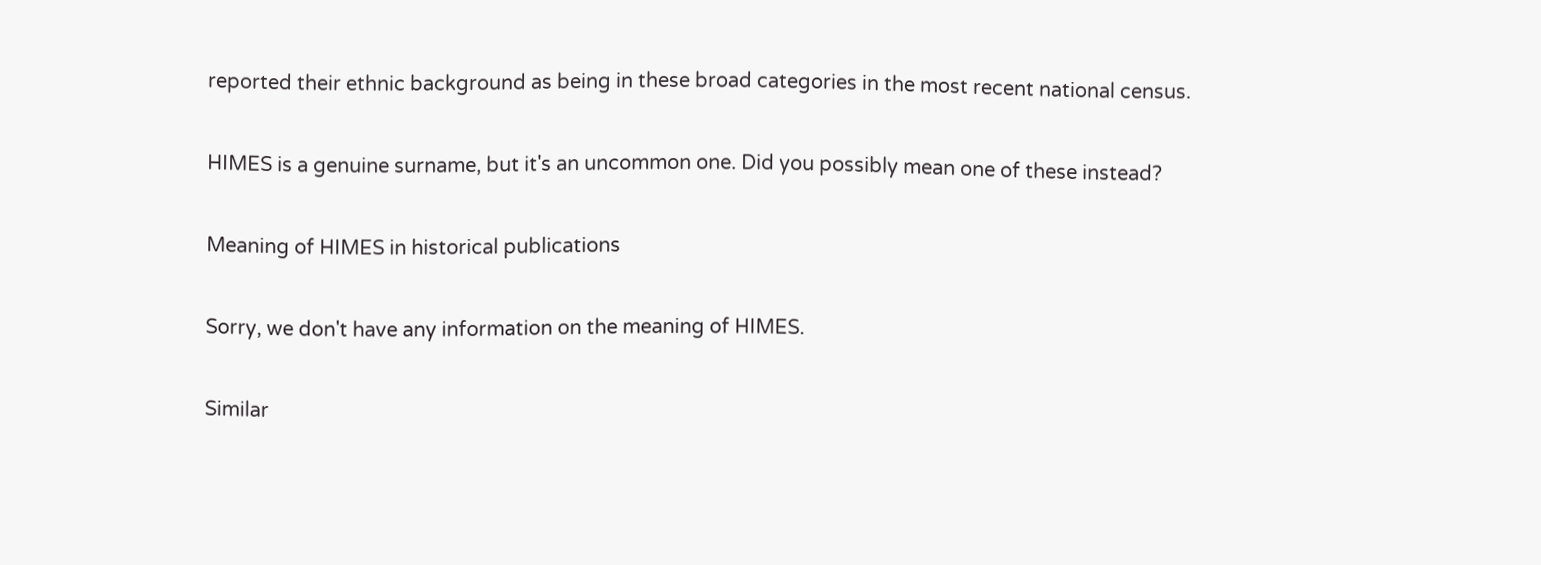reported their ethnic background as being in these broad categories in the most recent national census.

HIMES is a genuine surname, but it's an uncommon one. Did you possibly mean one of these instead?

Meaning of HIMES in historical publications

Sorry, we don't have any information on the meaning of HIMES.

Similar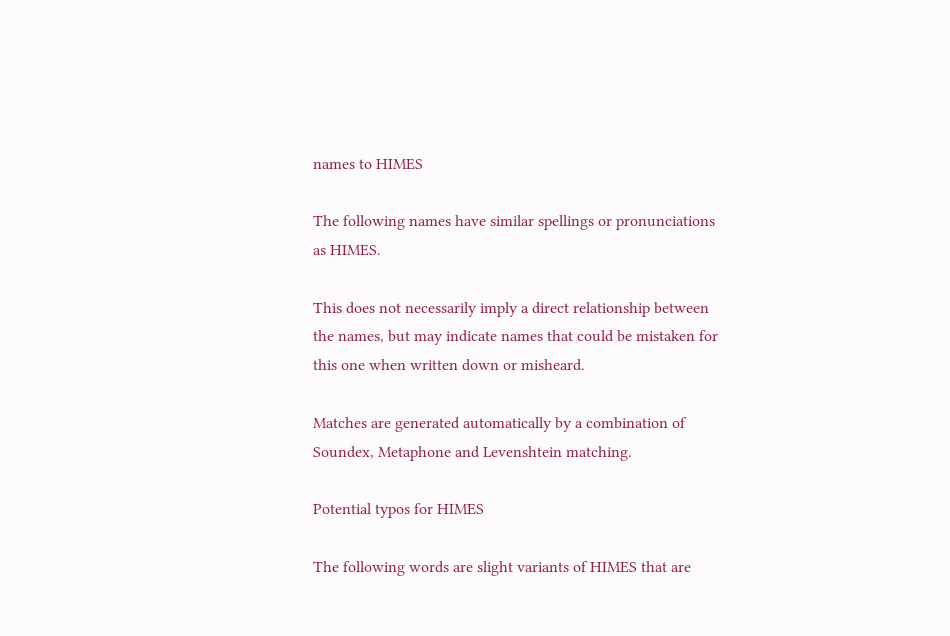names to HIMES

The following names have similar spellings or pronunciations as HIMES.

This does not necessarily imply a direct relationship between the names, but may indicate names that could be mistaken for this one when written down or misheard.

Matches are generated automatically by a combination of Soundex, Metaphone and Levenshtein matching.

Potential typos for HIMES

The following words are slight variants of HIMES that are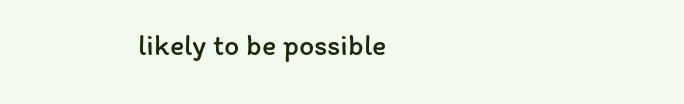likely to be possible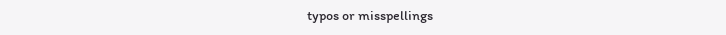typos or misspellings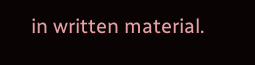in written material.